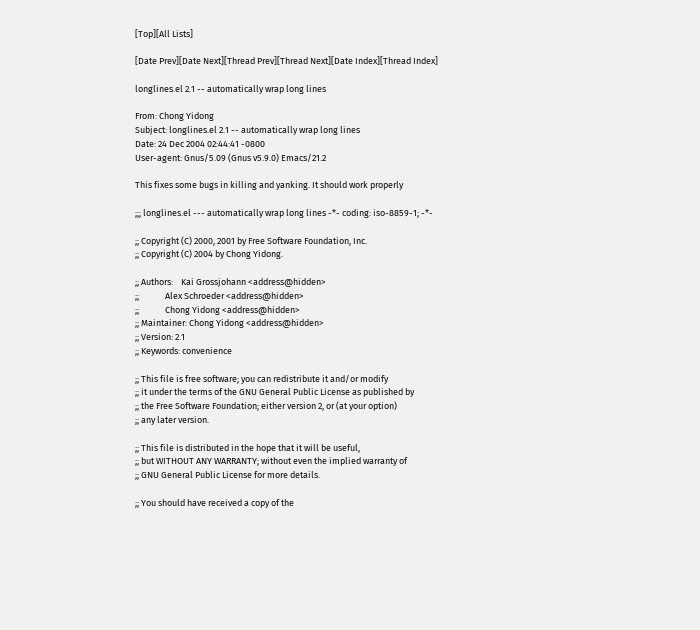[Top][All Lists]

[Date Prev][Date Next][Thread Prev][Thread Next][Date Index][Thread Index]

longlines.el 2.1 -- automatically wrap long lines

From: Chong Yidong
Subject: longlines.el 2.1 -- automatically wrap long lines
Date: 24 Dec 2004 02:44:41 -0800
User-agent: Gnus/5.09 (Gnus v5.9.0) Emacs/21.2

This fixes some bugs in killing and yanking. It should work properly

;;; longlines.el --- automatically wrap long lines -*- coding: iso-8859-1; -*-

;; Copyright (C) 2000, 2001 by Free Software Foundation, Inc.
;; Copyright (C) 2004 by Chong Yidong.

;; Authors:    Kai Grossjohann <address@hidden>
;;             Alex Schroeder <address@hidden>
;;             Chong Yidong <address@hidden>
;; Maintainer: Chong Yidong <address@hidden>
;; Version: 2.1
;; Keywords: convenience

;; This file is free software; you can redistribute it and/or modify
;; it under the terms of the GNU General Public License as published by
;; the Free Software Foundation; either version 2, or (at your option)
;; any later version.

;; This file is distributed in the hope that it will be useful,
;; but WITHOUT ANY WARRANTY; without even the implied warranty of
;; GNU General Public License for more details.

;; You should have received a copy of the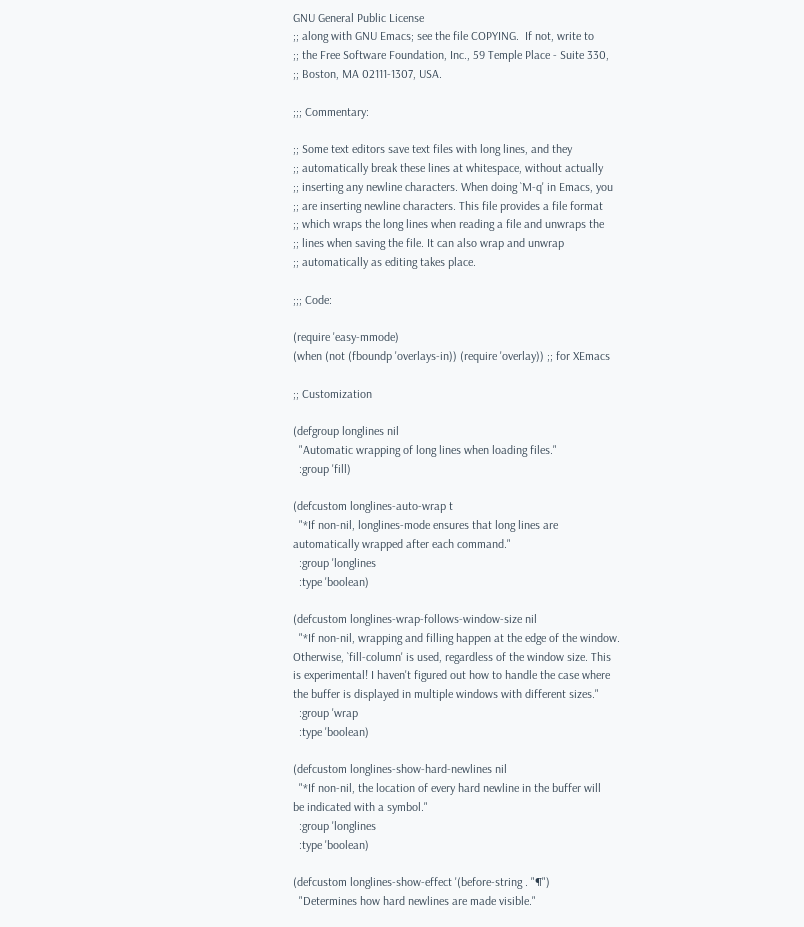GNU General Public License
;; along with GNU Emacs; see the file COPYING.  If not, write to
;; the Free Software Foundation, Inc., 59 Temple Place - Suite 330,
;; Boston, MA 02111-1307, USA.

;;; Commentary:

;; Some text editors save text files with long lines, and they
;; automatically break these lines at whitespace, without actually
;; inserting any newline characters. When doing `M-q' in Emacs, you
;; are inserting newline characters. This file provides a file format
;; which wraps the long lines when reading a file and unwraps the
;; lines when saving the file. It can also wrap and unwrap
;; automatically as editing takes place.

;;; Code:

(require 'easy-mmode)
(when (not (fboundp 'overlays-in)) (require 'overlay)) ;; for XEmacs

;; Customization

(defgroup longlines nil
  "Automatic wrapping of long lines when loading files."
  :group 'fill)

(defcustom longlines-auto-wrap t
  "*If non-nil, longlines-mode ensures that long lines are
automatically wrapped after each command."
  :group 'longlines
  :type 'boolean)

(defcustom longlines-wrap-follows-window-size nil
  "*If non-nil, wrapping and filling happen at the edge of the window.
Otherwise, `fill-column' is used, regardless of the window size. This
is experimental! I haven't figured out how to handle the case where
the buffer is displayed in multiple windows with different sizes."
  :group 'wrap
  :type 'boolean)

(defcustom longlines-show-hard-newlines nil
  "*If non-nil, the location of every hard newline in the buffer will
be indicated with a symbol."
  :group 'longlines
  :type 'boolean)

(defcustom longlines-show-effect '(before-string . "¶")
  "Determines how hard newlines are made visible."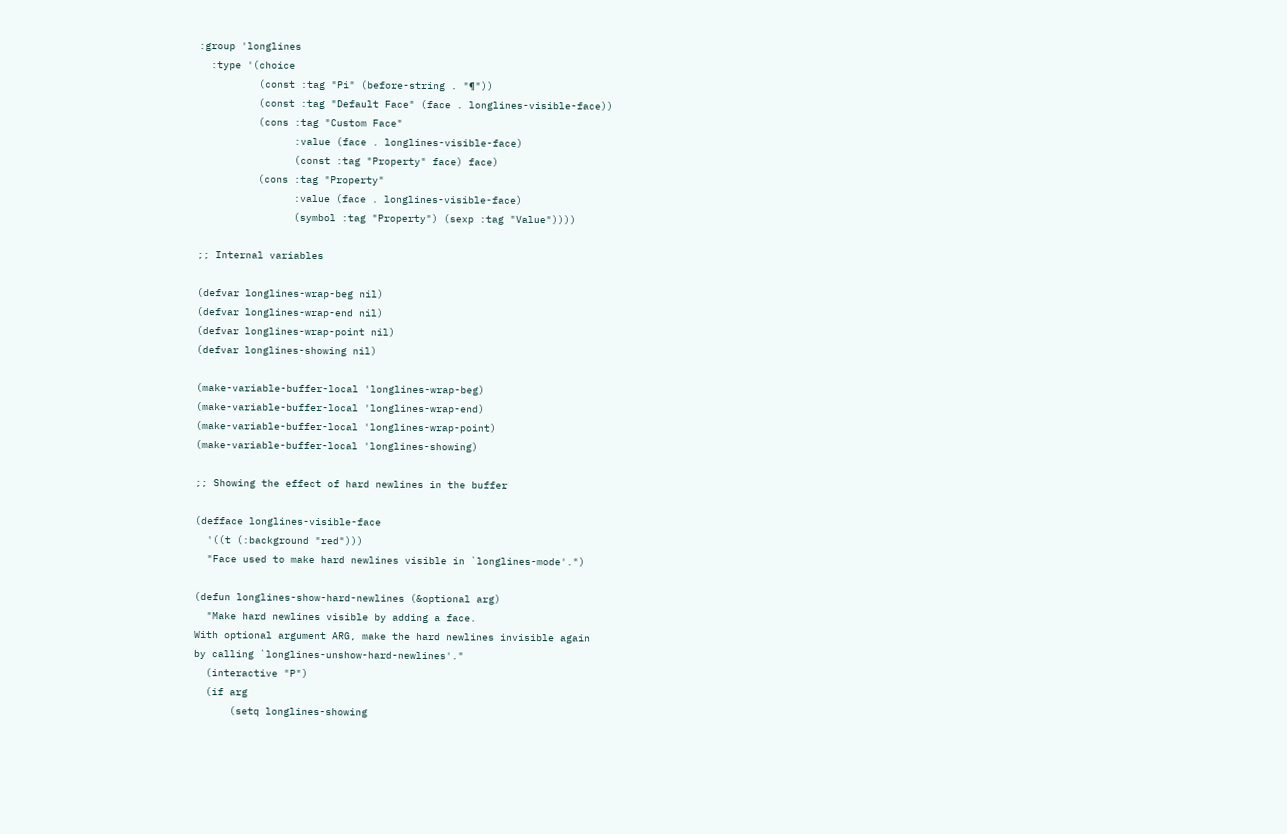:group 'longlines
  :type '(choice
          (const :tag "Pi" (before-string . "¶"))
          (const :tag "Default Face" (face . longlines-visible-face))
          (cons :tag "Custom Face"
                :value (face . longlines-visible-face)
                (const :tag "Property" face) face)
          (cons :tag "Property"
                :value (face . longlines-visible-face)
                (symbol :tag "Property") (sexp :tag "Value"))))

;; Internal variables

(defvar longlines-wrap-beg nil)
(defvar longlines-wrap-end nil)
(defvar longlines-wrap-point nil)
(defvar longlines-showing nil)

(make-variable-buffer-local 'longlines-wrap-beg)
(make-variable-buffer-local 'longlines-wrap-end)
(make-variable-buffer-local 'longlines-wrap-point)
(make-variable-buffer-local 'longlines-showing)

;; Showing the effect of hard newlines in the buffer

(defface longlines-visible-face
  '((t (:background "red")))
  "Face used to make hard newlines visible in `longlines-mode'.")

(defun longlines-show-hard-newlines (&optional arg)
  "Make hard newlines visible by adding a face.
With optional argument ARG, make the hard newlines invisible again
by calling `longlines-unshow-hard-newlines'."
  (interactive "P")
  (if arg
      (setq longlines-showing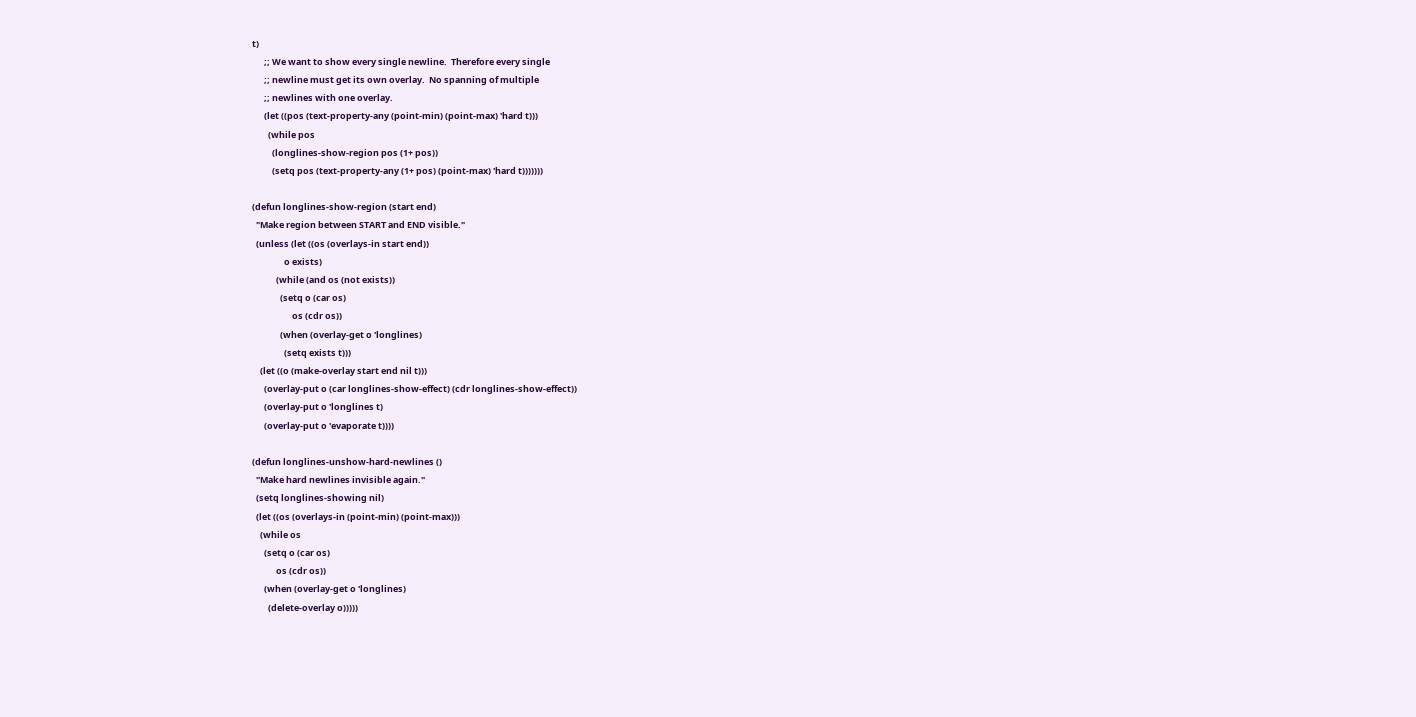t)
      ;; We want to show every single newline.  Therefore every single
      ;; newline must get its own overlay.  No spanning of multiple
      ;; newlines with one overlay.
      (let ((pos (text-property-any (point-min) (point-max) 'hard t)))
        (while pos
          (longlines-show-region pos (1+ pos))
          (setq pos (text-property-any (1+ pos) (point-max) 'hard t)))))))

(defun longlines-show-region (start end)
  "Make region between START and END visible."
  (unless (let ((os (overlays-in start end))
                o exists)
            (while (and os (not exists))
              (setq o (car os)
                    os (cdr os))
              (when (overlay-get o 'longlines)
                (setq exists t)))
    (let ((o (make-overlay start end nil t)))
      (overlay-put o (car longlines-show-effect) (cdr longlines-show-effect))
      (overlay-put o 'longlines t)
      (overlay-put o 'evaporate t))))

(defun longlines-unshow-hard-newlines ()
  "Make hard newlines invisible again."
  (setq longlines-showing nil)
  (let ((os (overlays-in (point-min) (point-max)))
    (while os
      (setq o (car os)
            os (cdr os))
      (when (overlay-get o 'longlines)
        (delete-overlay o)))))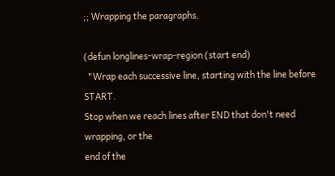;; Wrapping the paragraphs.

(defun longlines-wrap-region (start end)
  "Wrap each successive line, starting with the line before START.
Stop when we reach lines after END that don't need wrapping, or the
end of the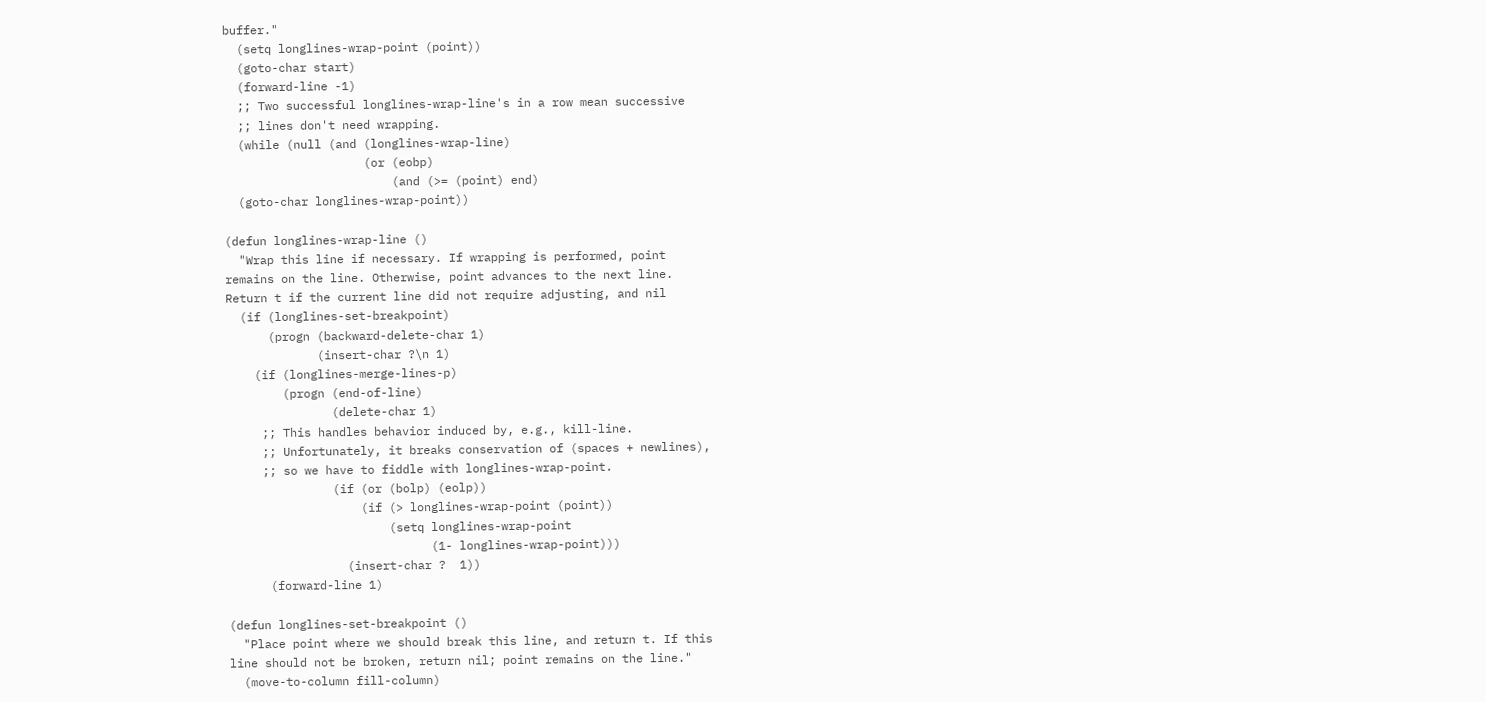buffer."
  (setq longlines-wrap-point (point))
  (goto-char start)
  (forward-line -1)
  ;; Two successful longlines-wrap-line's in a row mean successive
  ;; lines don't need wrapping.
  (while (null (and (longlines-wrap-line)
                    (or (eobp)
                        (and (>= (point) end)
  (goto-char longlines-wrap-point))

(defun longlines-wrap-line ()
  "Wrap this line if necessary. If wrapping is performed, point
remains on the line. Otherwise, point advances to the next line.
Return t if the current line did not require adjusting, and nil
  (if (longlines-set-breakpoint)
      (progn (backward-delete-char 1)
             (insert-char ?\n 1)
    (if (longlines-merge-lines-p)
        (progn (end-of-line)
               (delete-char 1)
     ;; This handles behavior induced by, e.g., kill-line.
     ;; Unfortunately, it breaks conservation of (spaces + newlines),
     ;; so we have to fiddle with longlines-wrap-point.
               (if (or (bolp) (eolp))
                   (if (> longlines-wrap-point (point))
                       (setq longlines-wrap-point
                             (1- longlines-wrap-point)))
                 (insert-char ?  1))
      (forward-line 1)

(defun longlines-set-breakpoint ()
  "Place point where we should break this line, and return t. If this
line should not be broken, return nil; point remains on the line."
  (move-to-column fill-column)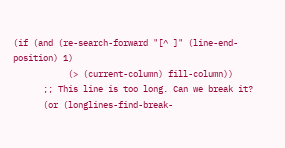(if (and (re-search-forward "[^ ]" (line-end-position) 1)
           (> (current-column) fill-column))
      ;; This line is too long. Can we break it?
      (or (longlines-find-break-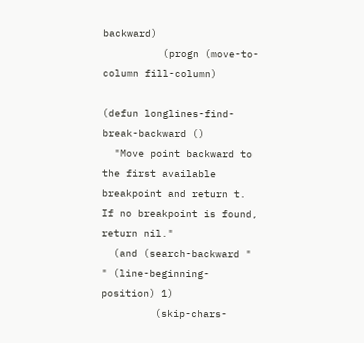backward)
          (progn (move-to-column fill-column)

(defun longlines-find-break-backward ()
  "Move point backward to the first available breakpoint and return t.
If no breakpoint is found, return nil."
  (and (search-backward " " (line-beginning-position) 1)
         (skip-chars-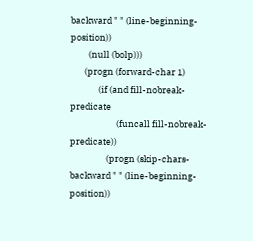backward " " (line-beginning-position))
         (null (bolp)))
       (progn (forward-char 1)
              (if (and fill-nobreak-predicate
                       (funcall fill-nobreak-predicate))
                  (progn (skip-chars-backward " " (line-beginning-position))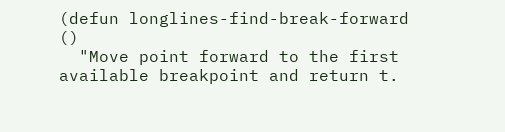(defun longlines-find-break-forward ()
  "Move point forward to the first available breakpoint and return t.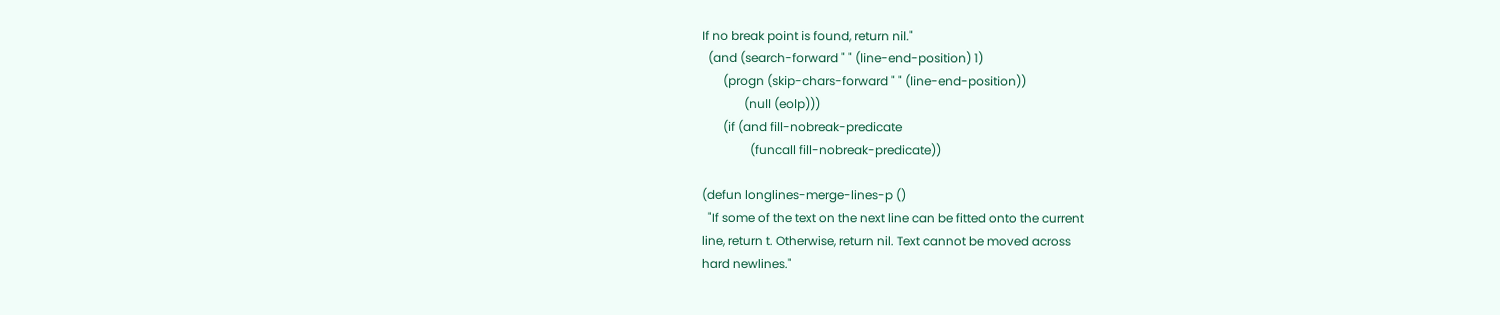If no break point is found, return nil."
  (and (search-forward " " (line-end-position) 1)
       (progn (skip-chars-forward " " (line-end-position))
              (null (eolp)))
       (if (and fill-nobreak-predicate
                (funcall fill-nobreak-predicate))

(defun longlines-merge-lines-p ()
  "If some of the text on the next line can be fitted onto the current
line, return t. Otherwise, return nil. Text cannot be moved across
hard newlines."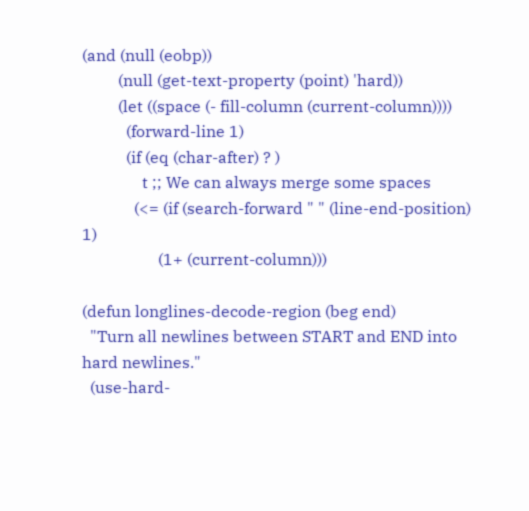(and (null (eobp))
         (null (get-text-property (point) 'hard))
         (let ((space (- fill-column (current-column))))
           (forward-line 1)
           (if (eq (char-after) ? )
               t ;; We can always merge some spaces
             (<= (if (search-forward " " (line-end-position) 1)
                   (1+ (current-column)))

(defun longlines-decode-region (beg end)
  "Turn all newlines between START and END into hard newlines."
  (use-hard-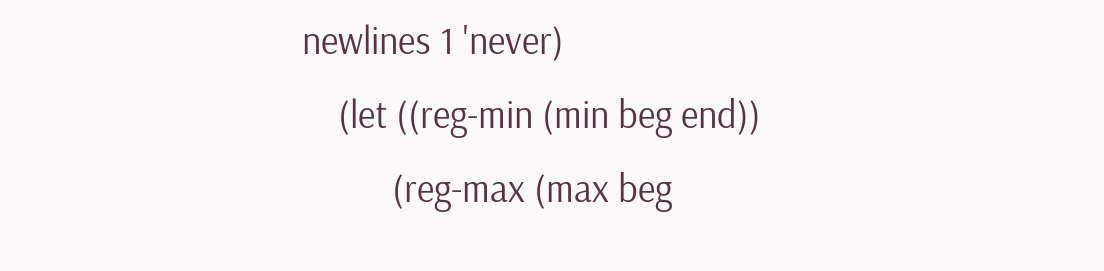newlines 1 'never)
    (let ((reg-min (min beg end))
          (reg-max (max beg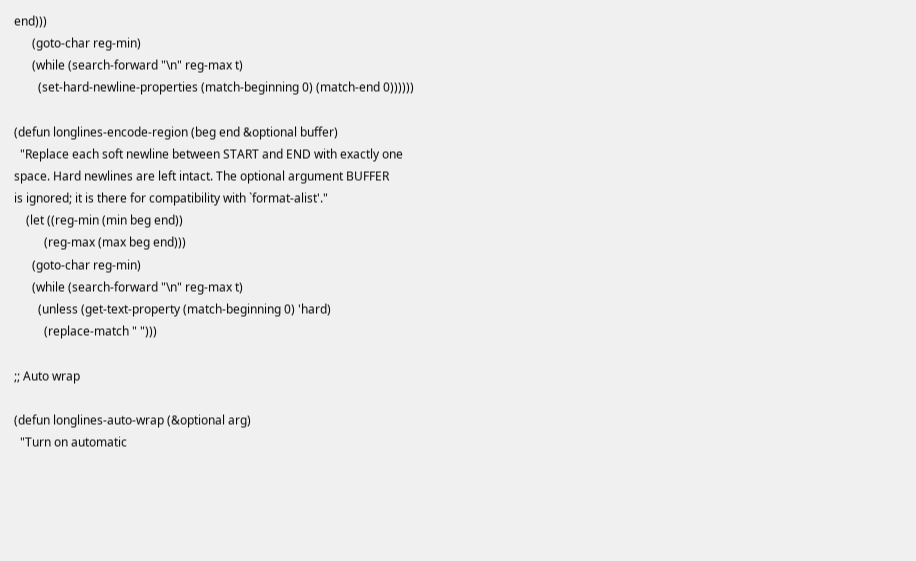end)))
      (goto-char reg-min)
      (while (search-forward "\n" reg-max t)
        (set-hard-newline-properties (match-beginning 0) (match-end 0))))))

(defun longlines-encode-region (beg end &optional buffer)
  "Replace each soft newline between START and END with exactly one
space. Hard newlines are left intact. The optional argument BUFFER
is ignored; it is there for compatibility with `format-alist'."
    (let ((reg-min (min beg end))
          (reg-max (max beg end)))
      (goto-char reg-min)
      (while (search-forward "\n" reg-max t)
        (unless (get-text-property (match-beginning 0) 'hard)
          (replace-match " ")))

;; Auto wrap

(defun longlines-auto-wrap (&optional arg)
  "Turn on automatic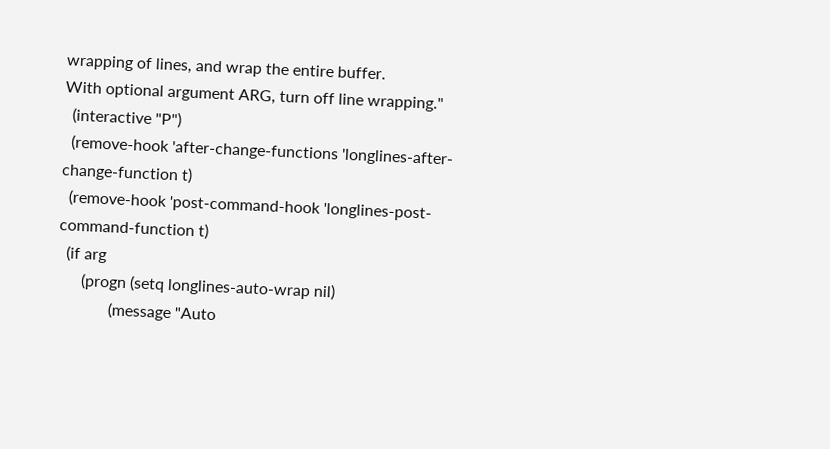wrapping of lines, and wrap the entire buffer.
With optional argument ARG, turn off line wrapping."
  (interactive "P")
  (remove-hook 'after-change-functions 'longlines-after-change-function t)
  (remove-hook 'post-command-hook 'longlines-post-command-function t)
  (if arg
      (progn (setq longlines-auto-wrap nil)
             (message "Auto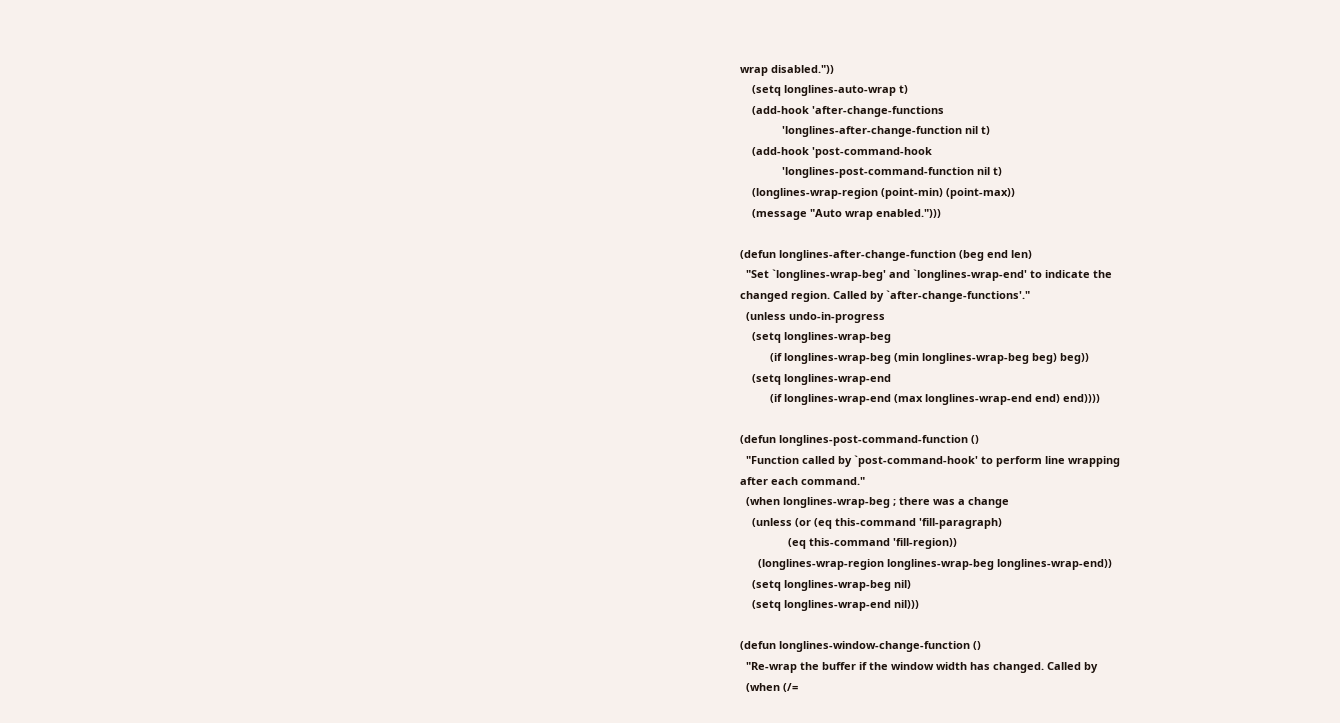wrap disabled."))
    (setq longlines-auto-wrap t)
    (add-hook 'after-change-functions
              'longlines-after-change-function nil t)
    (add-hook 'post-command-hook
              'longlines-post-command-function nil t)
    (longlines-wrap-region (point-min) (point-max))
    (message "Auto wrap enabled.")))

(defun longlines-after-change-function (beg end len)
  "Set `longlines-wrap-beg' and `longlines-wrap-end' to indicate the
changed region. Called by `after-change-functions'."
  (unless undo-in-progress
    (setq longlines-wrap-beg
          (if longlines-wrap-beg (min longlines-wrap-beg beg) beg))
    (setq longlines-wrap-end
          (if longlines-wrap-end (max longlines-wrap-end end) end))))

(defun longlines-post-command-function ()
  "Function called by `post-command-hook' to perform line wrapping
after each command."
  (when longlines-wrap-beg ; there was a change
    (unless (or (eq this-command 'fill-paragraph)
                (eq this-command 'fill-region))
      (longlines-wrap-region longlines-wrap-beg longlines-wrap-end))
    (setq longlines-wrap-beg nil)
    (setq longlines-wrap-end nil)))

(defun longlines-window-change-function ()
  "Re-wrap the buffer if the window width has changed. Called by
  (when (/=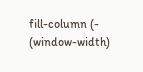fill-column (- (window-width)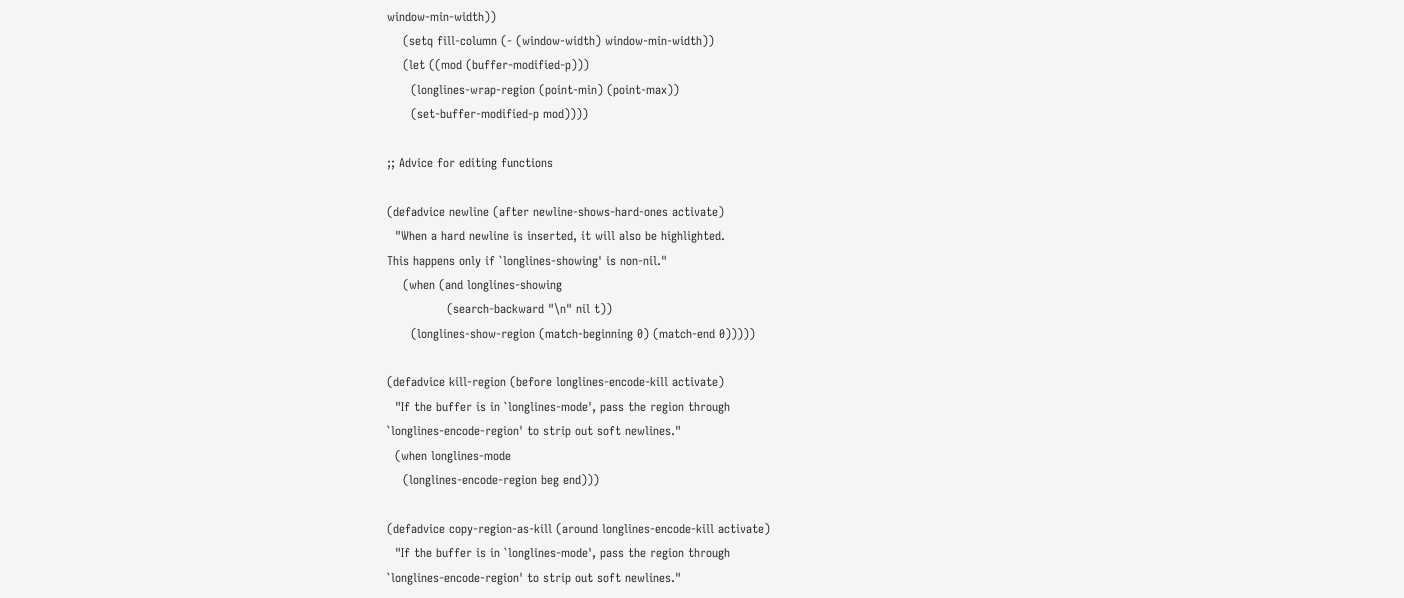window-min-width))
    (setq fill-column (- (window-width) window-min-width))
    (let ((mod (buffer-modified-p)))
      (longlines-wrap-region (point-min) (point-max))
      (set-buffer-modified-p mod))))

;; Advice for editing functions

(defadvice newline (after newline-shows-hard-ones activate)
  "When a hard newline is inserted, it will also be highlighted.
This happens only if `longlines-showing' is non-nil."
    (when (and longlines-showing
               (search-backward "\n" nil t))
      (longlines-show-region (match-beginning 0) (match-end 0)))))

(defadvice kill-region (before longlines-encode-kill activate)
  "If the buffer is in `longlines-mode', pass the region through
`longlines-encode-region' to strip out soft newlines."
  (when longlines-mode
    (longlines-encode-region beg end)))

(defadvice copy-region-as-kill (around longlines-encode-kill activate)
  "If the buffer is in `longlines-mode', pass the region through
`longlines-encode-region' to strip out soft newlines."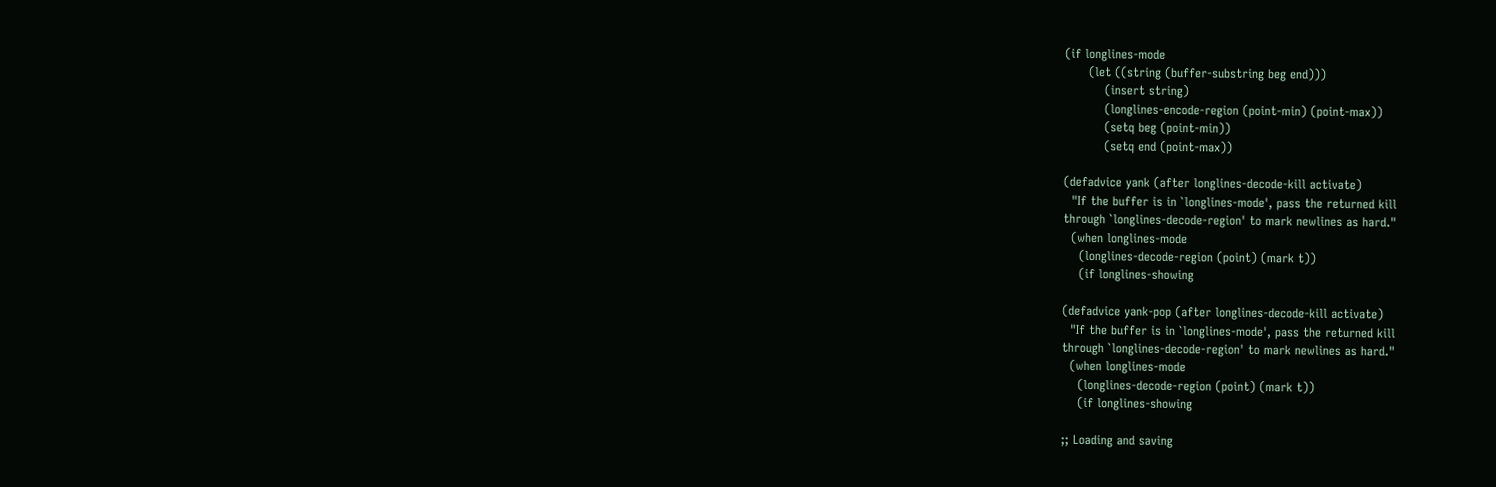(if longlines-mode
      (let ((string (buffer-substring beg end)))
          (insert string)
          (longlines-encode-region (point-min) (point-max))
          (setq beg (point-min))
          (setq end (point-max))

(defadvice yank (after longlines-decode-kill activate)
  "If the buffer is in `longlines-mode', pass the returned kill
through `longlines-decode-region' to mark newlines as hard."
  (when longlines-mode
    (longlines-decode-region (point) (mark t))
    (if longlines-showing

(defadvice yank-pop (after longlines-decode-kill activate)
  "If the buffer is in `longlines-mode', pass the returned kill
through `longlines-decode-region' to mark newlines as hard."
  (when longlines-mode
    (longlines-decode-region (point) (mark t))
    (if longlines-showing

;; Loading and saving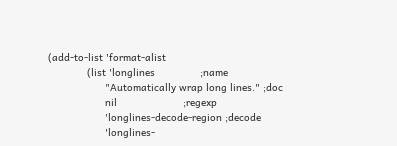(add-to-list 'format-alist
             (list 'longlines               ;name
                   "Automatically wrap long lines." ;doc
                   nil                      ;regexp
                   'longlines-decode-region ;decode
                   'longlines-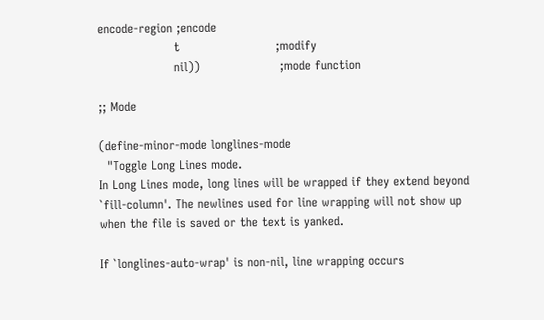encode-region ;encode
                   t                        ;modify
                   nil))                    ;mode function

;; Mode

(define-minor-mode longlines-mode
  "Toggle Long Lines mode.
In Long Lines mode, long lines will be wrapped if they extend beyond
`fill-column'. The newlines used for line wrapping will not show up
when the file is saved or the text is yanked.

If `longlines-auto-wrap' is non-nil, line wrapping occurs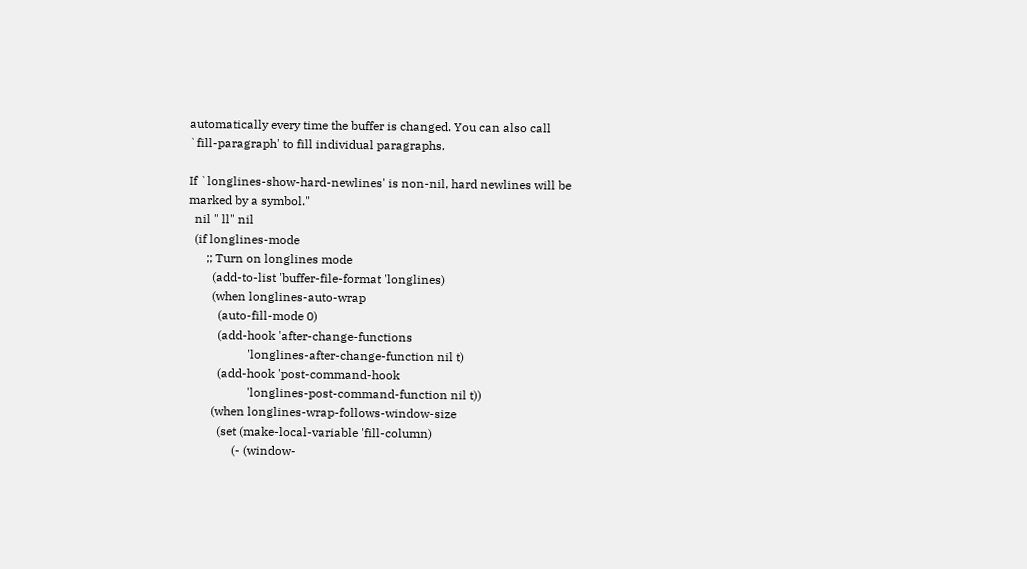automatically every time the buffer is changed. You can also call
`fill-paragraph' to fill individual paragraphs.

If `longlines-show-hard-newlines' is non-nil, hard newlines will be
marked by a symbol."
  nil " ll" nil
  (if longlines-mode
      ;; Turn on longlines mode
        (add-to-list 'buffer-file-format 'longlines)
        (when longlines-auto-wrap
          (auto-fill-mode 0)
          (add-hook 'after-change-functions
                    'longlines-after-change-function nil t)
          (add-hook 'post-command-hook
                    'longlines-post-command-function nil t))
        (when longlines-wrap-follows-window-size
          (set (make-local-variable 'fill-column)
               (- (window-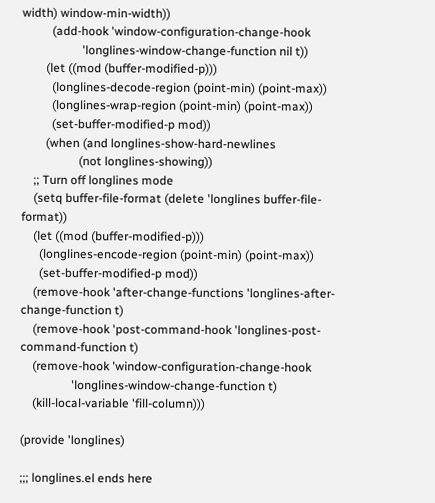width) window-min-width))
          (add-hook 'window-configuration-change-hook
                    'longlines-window-change-function nil t))
        (let ((mod (buffer-modified-p)))
          (longlines-decode-region (point-min) (point-max))
          (longlines-wrap-region (point-min) (point-max))
          (set-buffer-modified-p mod))
        (when (and longlines-show-hard-newlines
                   (not longlines-showing))
    ;; Turn off longlines mode
    (setq buffer-file-format (delete 'longlines buffer-file-format))
    (let ((mod (buffer-modified-p)))
      (longlines-encode-region (point-min) (point-max))
      (set-buffer-modified-p mod))
    (remove-hook 'after-change-functions 'longlines-after-change-function t)
    (remove-hook 'post-command-hook 'longlines-post-command-function t)
    (remove-hook 'window-configuration-change-hook
                 'longlines-window-change-function t)
    (kill-local-variable 'fill-column)))

(provide 'longlines)

;;; longlines.el ends here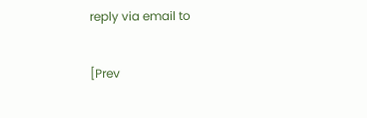reply via email to

[Prev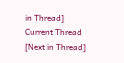in Thread] Current Thread [Next in Thread]